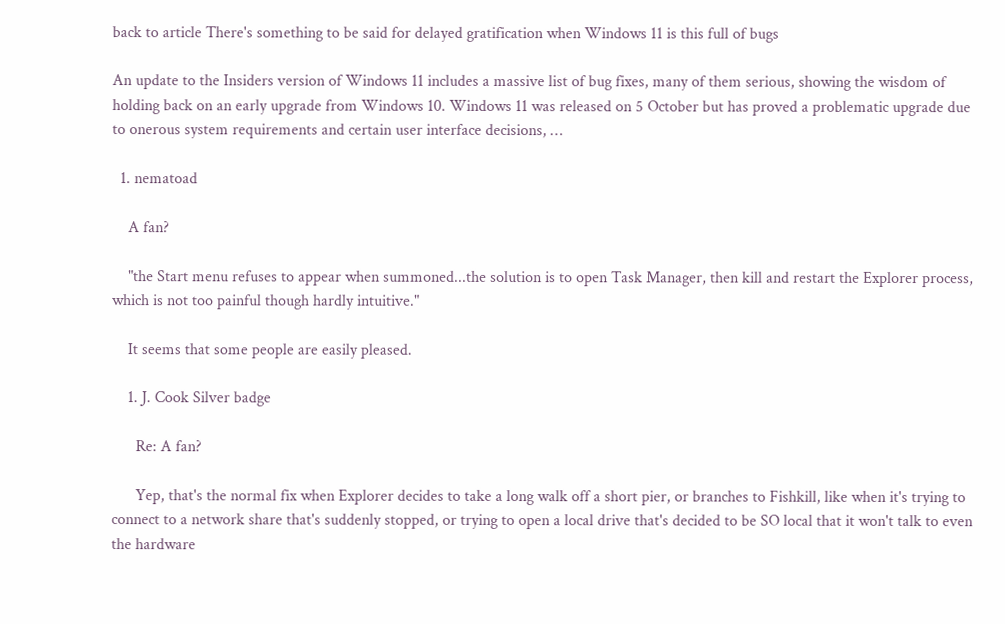back to article There's something to be said for delayed gratification when Windows 11 is this full of bugs

An update to the Insiders version of Windows 11 includes a massive list of bug fixes, many of them serious, showing the wisdom of holding back on an early upgrade from Windows 10. Windows 11 was released on 5 October but has proved a problematic upgrade due to onerous system requirements and certain user interface decisions, …

  1. nematoad

    A fan?

    "the Start menu refuses to appear when summoned...the solution is to open Task Manager, then kill and restart the Explorer process, which is not too painful though hardly intuitive."

    It seems that some people are easily pleased.

    1. J. Cook Silver badge

      Re: A fan?

      Yep, that's the normal fix when Explorer decides to take a long walk off a short pier, or branches to Fishkill, like when it's trying to connect to a network share that's suddenly stopped, or trying to open a local drive that's decided to be SO local that it won't talk to even the hardware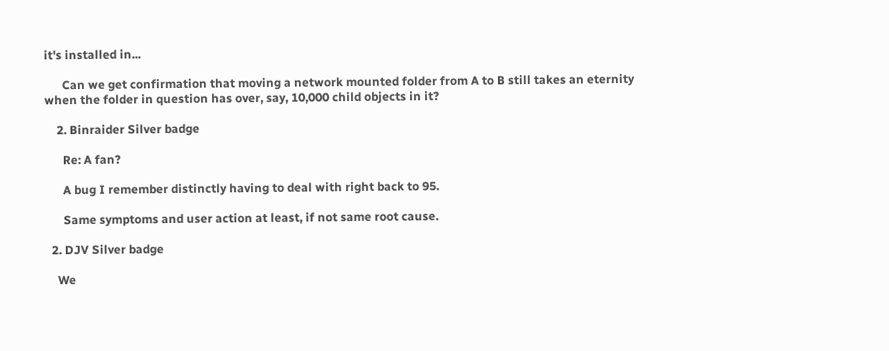it's installed in...

      Can we get confirmation that moving a network mounted folder from A to B still takes an eternity when the folder in question has over, say, 10,000 child objects in it?

    2. Binraider Silver badge

      Re: A fan?

      A bug I remember distinctly having to deal with right back to 95.

      Same symptoms and user action at least, if not same root cause.

  2. DJV Silver badge

    We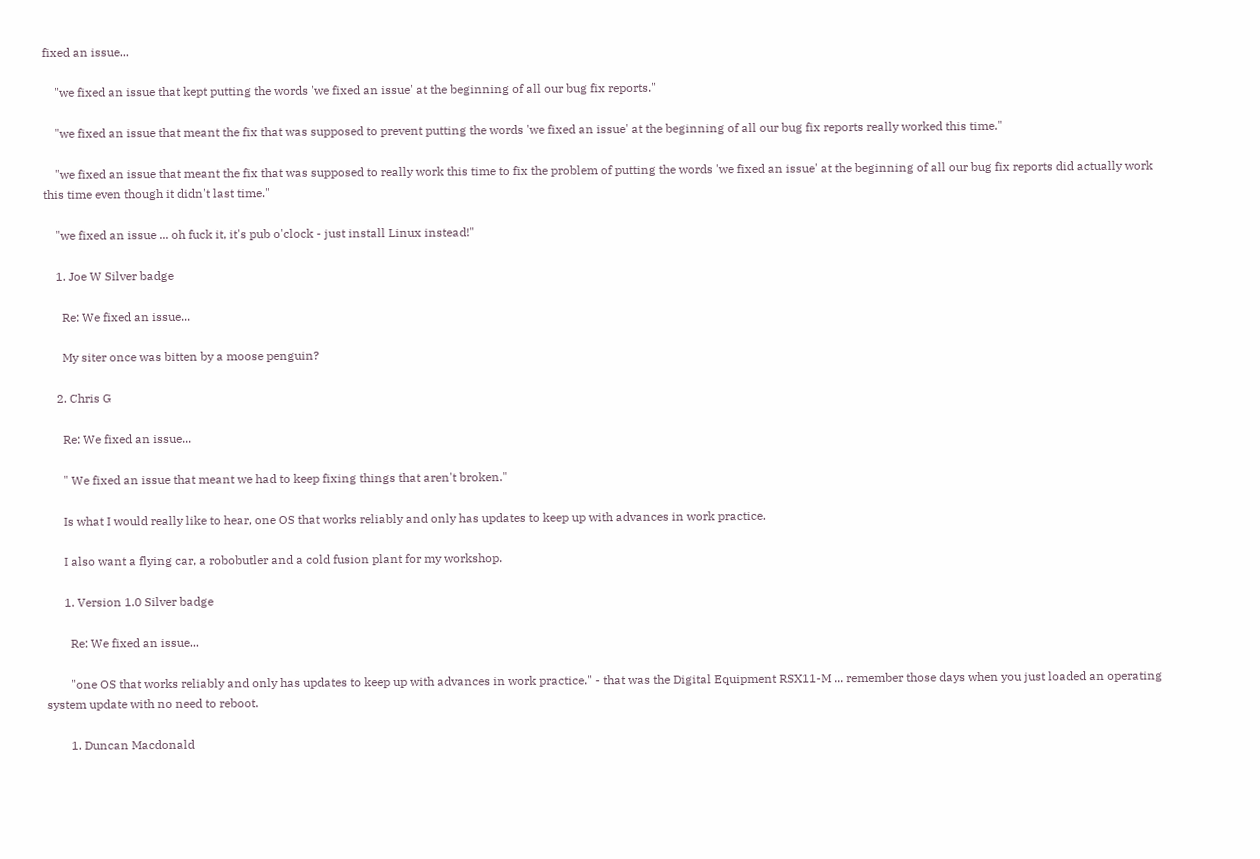fixed an issue...

    "we fixed an issue that kept putting the words 'we fixed an issue' at the beginning of all our bug fix reports."

    "we fixed an issue that meant the fix that was supposed to prevent putting the words 'we fixed an issue' at the beginning of all our bug fix reports really worked this time."

    "we fixed an issue that meant the fix that was supposed to really work this time to fix the problem of putting the words 'we fixed an issue' at the beginning of all our bug fix reports did actually work this time even though it didn't last time."

    "we fixed an issue ... oh fuck it, it's pub o'clock - just install Linux instead!"

    1. Joe W Silver badge

      Re: We fixed an issue...

      My siter once was bitten by a moose penguin?

    2. Chris G

      Re: We fixed an issue...

      " We fixed an issue that meant we had to keep fixing things that aren't broken."

      Is what I would really like to hear, one OS that works reliably and only has updates to keep up with advances in work practice.

      I also want a flying car, a robobutler and a cold fusion plant for my workshop.

      1. Version 1.0 Silver badge

        Re: We fixed an issue...

        "one OS that works reliably and only has updates to keep up with advances in work practice." - that was the Digital Equipment RSX11-M ... remember those days when you just loaded an operating system update with no need to reboot.

        1. Duncan Macdonald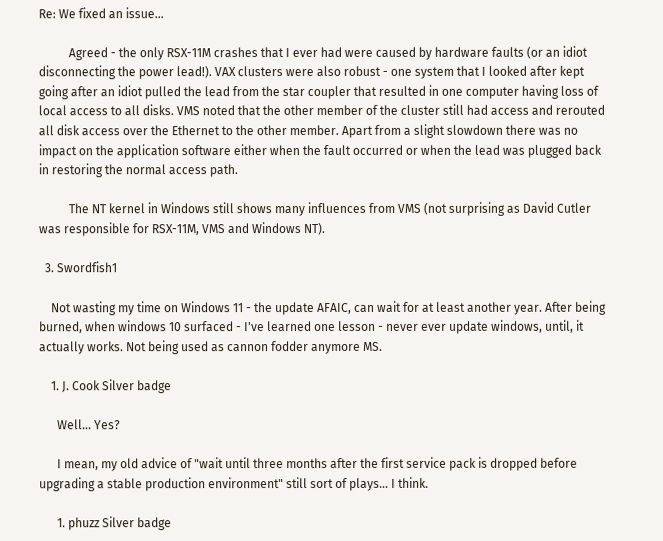Re: We fixed an issue...

          Agreed - the only RSX-11M crashes that I ever had were caused by hardware faults (or an idiot disconnecting the power lead!). VAX clusters were also robust - one system that I looked after kept going after an idiot pulled the lead from the star coupler that resulted in one computer having loss of local access to all disks. VMS noted that the other member of the cluster still had access and rerouted all disk access over the Ethernet to the other member. Apart from a slight slowdown there was no impact on the application software either when the fault occurred or when the lead was plugged back in restoring the normal access path.

          The NT kernel in Windows still shows many influences from VMS (not surprising as David Cutler was responsible for RSX-11M, VMS and Windows NT).

  3. Swordfish1

    Not wasting my time on Windows 11 - the update AFAIC, can wait for at least another year. After being burned, when windows 10 surfaced - I've learned one lesson - never ever update windows, until, it actually works. Not being used as cannon fodder anymore MS.

    1. J. Cook Silver badge

      Well... Yes?

      I mean, my old advice of "wait until three months after the first service pack is dropped before upgrading a stable production environment" still sort of plays... I think.

      1. phuzz Silver badge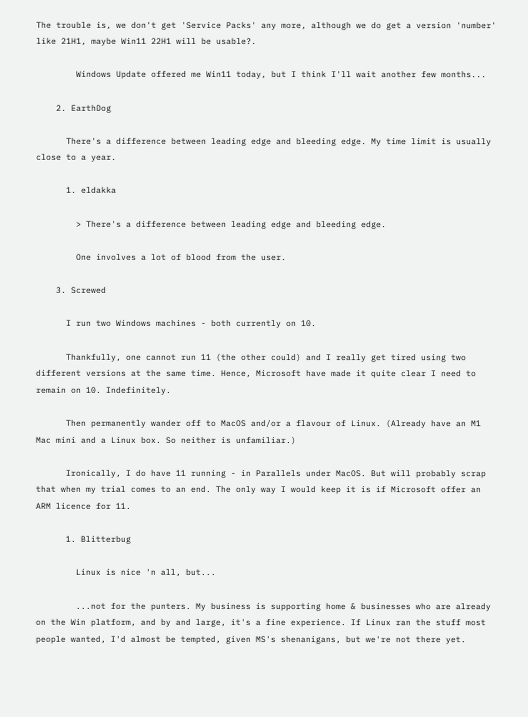The trouble is, we don't get 'Service Packs' any more, although we do get a version 'number' like 21H1, maybe Win11 22H1 will be usable?.

        Windows Update offered me Win11 today, but I think I'll wait another few months...

    2. EarthDog

      There's a difference between leading edge and bleeding edge. My time limit is usually close to a year.

      1. eldakka

        > There's a difference between leading edge and bleeding edge.

        One involves a lot of blood from the user.

    3. Screwed

      I run two Windows machines - both currently on 10.

      Thankfully, one cannot run 11 (the other could) and I really get tired using two different versions at the same time. Hence, Microsoft have made it quite clear I need to remain on 10. Indefinitely.

      Then permanently wander off to MacOS and/or a flavour of Linux. (Already have an M1 Mac mini and a Linux box. So neither is unfamiliar.)

      Ironically, I do have 11 running - in Parallels under MacOS. But will probably scrap that when my trial comes to an end. The only way I would keep it is if Microsoft offer an ARM licence for 11.

      1. Blitterbug

        Linux is nice 'n all, but...

        ...not for the punters. My business is supporting home & businesses who are already on the Win platform, and by and large, it's a fine experience. If Linux ran the stuff most people wanted, I'd almost be tempted, given MS's shenanigans, but we're not there yet.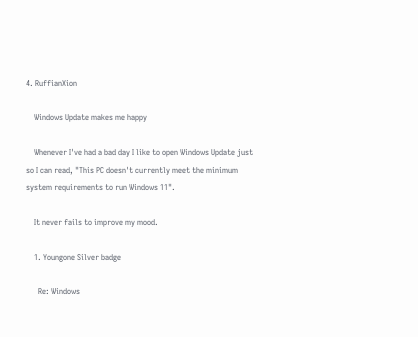4. RuffianXion

    Windows Update makes me happy

    Whenever I've had a bad day I like to open Windows Update just so I can read, "This PC doesn't currently meet the minimum system requirements to run Windows 11".

    It never fails to improve my mood.

    1. Youngone Silver badge

      Re: Windows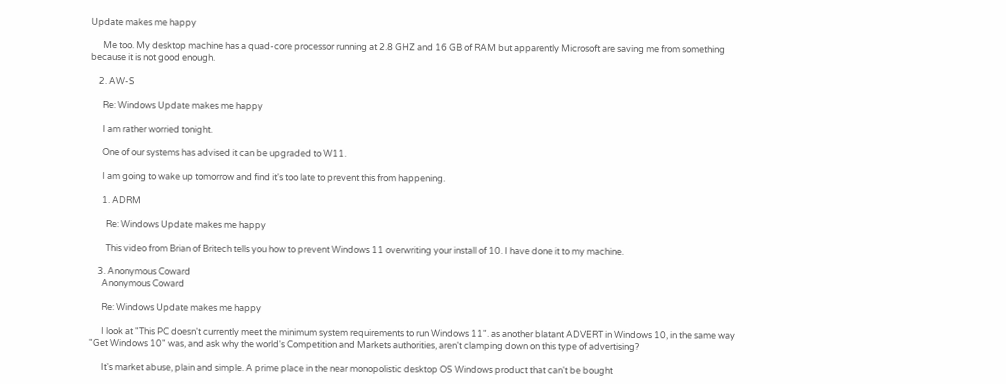Update makes me happy

      Me too. My desktop machine has a quad-core processor running at 2.8 GHZ and 16 GB of RAM but apparently Microsoft are saving me from something because it is not good enough.

    2. AW-S

      Re: Windows Update makes me happy

      I am rather worried tonight.

      One of our systems has advised it can be upgraded to W11.

      I am going to wake up tomorrow and find it's too late to prevent this from happening.

      1. ADRM

        Re: Windows Update makes me happy

        This video from Brian of Britech tells you how to prevent Windows 11 overwriting your install of 10. I have done it to my machine.

    3. Anonymous Coward
      Anonymous Coward

      Re: Windows Update makes me happy

      I look at "This PC doesn't currently meet the minimum system requirements to run Windows 11". as another blatant ADVERT in Windows 10, in the same way "Get Windows 10" was, and ask why the world's Competition and Markets authorities, aren't clamping down on this type of advertising?

      It's market abuse, plain and simple. A prime place in the near monopolistic desktop OS Windows product that can't be bought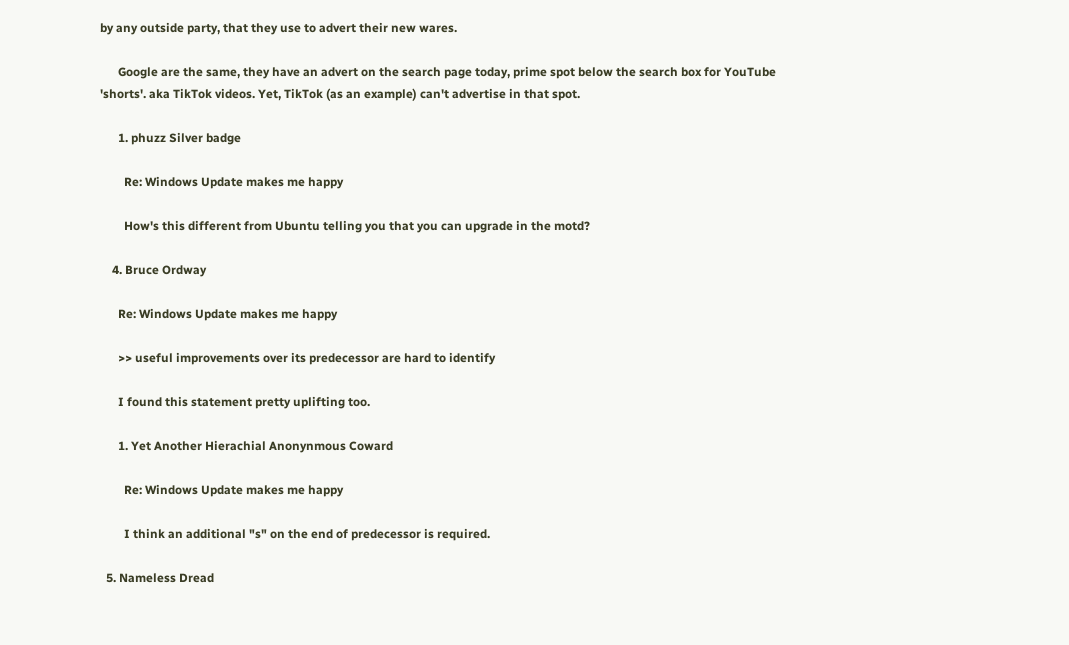by any outside party, that they use to advert their new wares.

      Google are the same, they have an advert on the search page today, prime spot below the search box for YouTube 'shorts'. aka TikTok videos. Yet, TikTok (as an example) can't advertise in that spot.

      1. phuzz Silver badge

        Re: Windows Update makes me happy

        How's this different from Ubuntu telling you that you can upgrade in the motd?

    4. Bruce Ordway

      Re: Windows Update makes me happy

      >> useful improvements over its predecessor are hard to identify

      I found this statement pretty uplifting too.

      1. Yet Another Hierachial Anonynmous Coward

        Re: Windows Update makes me happy

        I think an additional "s" on the end of predecessor is required.

  5. Nameless Dread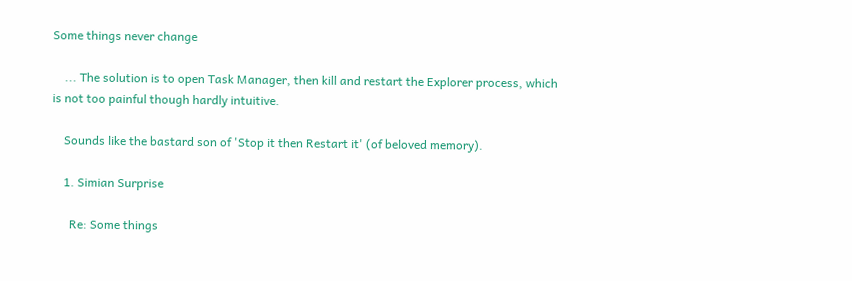Some things never change

    ... The solution is to open Task Manager, then kill and restart the Explorer process, which is not too painful though hardly intuitive.

    Sounds like the bastard son of 'Stop it then Restart it' (of beloved memory).

    1. Simian Surprise

      Re: Some things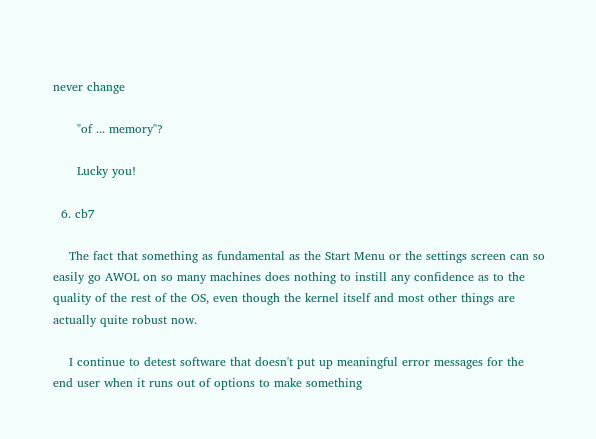never change

      "of ... memory"?

      Lucky you!

  6. cb7

    The fact that something as fundamental as the Start Menu or the settings screen can so easily go AWOL on so many machines does nothing to instill any confidence as to the quality of the rest of the OS, even though the kernel itself and most other things are actually quite robust now.

    I continue to detest software that doesn't put up meaningful error messages for the end user when it runs out of options to make something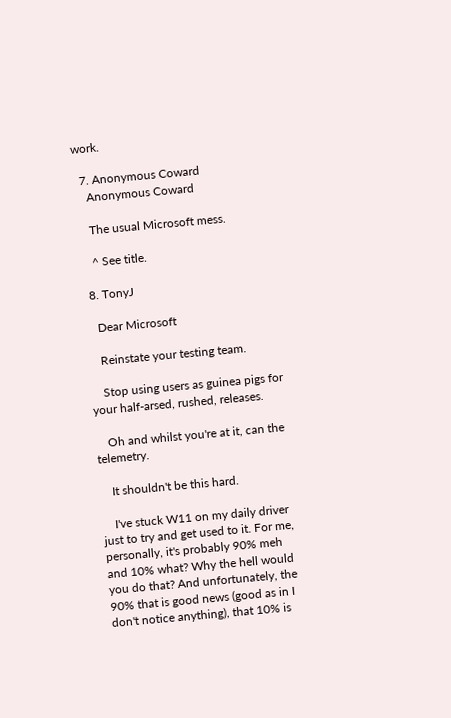work.

  7. Anonymous Coward
    Anonymous Coward

    The usual Microsoft mess.

    ^ See title.

  8. TonyJ

    Dear Microsoft

    Reinstate your testing team.

    Stop using users as guinea pigs for your half-arsed, rushed, releases.

    Oh and whilst you're at it, can the telemetry.

    It shouldn't be this hard.

    I've stuck W11 on my daily driver just to try and get used to it. For me, personally, it's probably 90% meh and 10% what? Why the hell would you do that? And unfortunately, the 90% that is good news (good as in I don't notice anything), that 10% is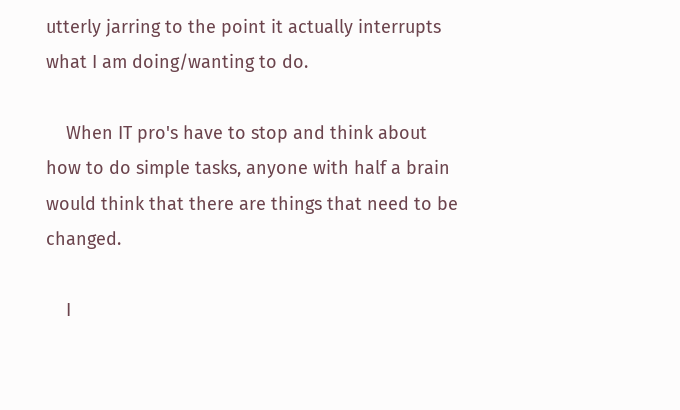utterly jarring to the point it actually interrupts what I am doing/wanting to do.

    When IT pro's have to stop and think about how to do simple tasks, anyone with half a brain would think that there are things that need to be changed.

    I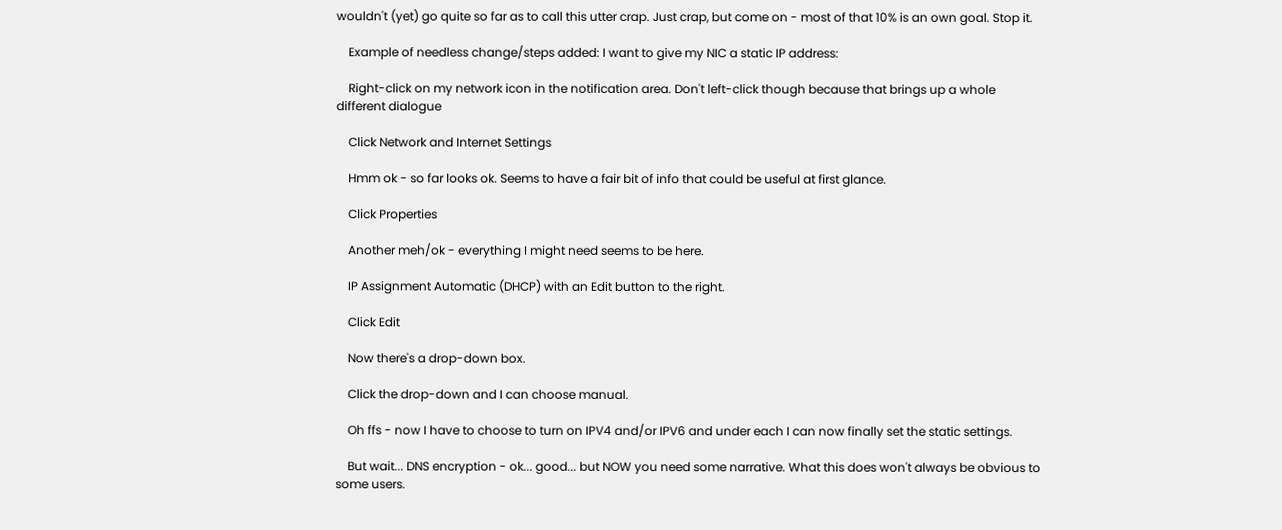wouldn't (yet) go quite so far as to call this utter crap. Just crap, but come on - most of that 10% is an own goal. Stop it.

    Example of needless change/steps added: I want to give my NIC a static IP address:

    Right-click on my network icon in the notification area. Don't left-click though because that brings up a whole different dialogue

    Click Network and Internet Settings

    Hmm ok - so far looks ok. Seems to have a fair bit of info that could be useful at first glance.

    Click Properties

    Another meh/ok - everything I might need seems to be here.

    IP Assignment Automatic (DHCP) with an Edit button to the right.

    Click Edit

    Now there's a drop-down box.

    Click the drop-down and I can choose manual.

    Oh ffs - now I have to choose to turn on IPV4 and/or IPV6 and under each I can now finally set the static settings.

    But wait... DNS encryption - ok... good... but NOW you need some narrative. What this does won't always be obvious to some users.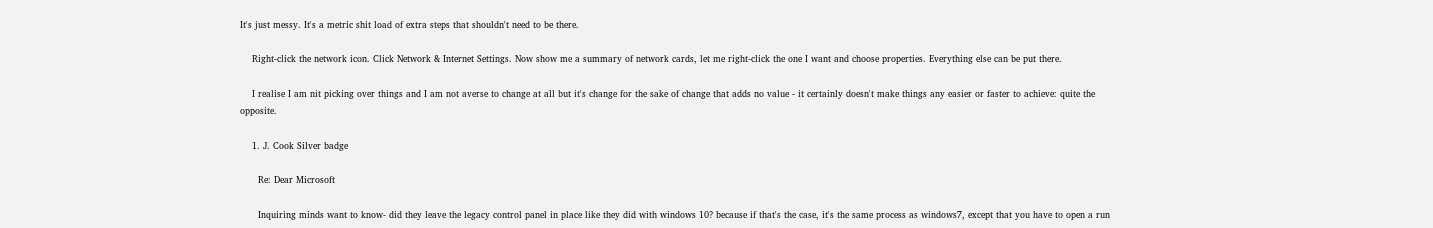It's just messy. It's a metric shit load of extra steps that shouldn't need to be there.

    Right-click the network icon. Click Network & Internet Settings. Now show me a summary of network cards, let me right-click the one I want and choose properties. Everything else can be put there.

    I realise I am nit picking over things and I am not averse to change at all but it's change for the sake of change that adds no value - it certainly doesn't make things any easier or faster to achieve: quite the opposite.

    1. J. Cook Silver badge

      Re: Dear Microsoft

      Inquiring minds want to know- did they leave the legacy control panel in place like they did with windows 10? because if that's the case, it's the same process as windows7, except that you have to open a run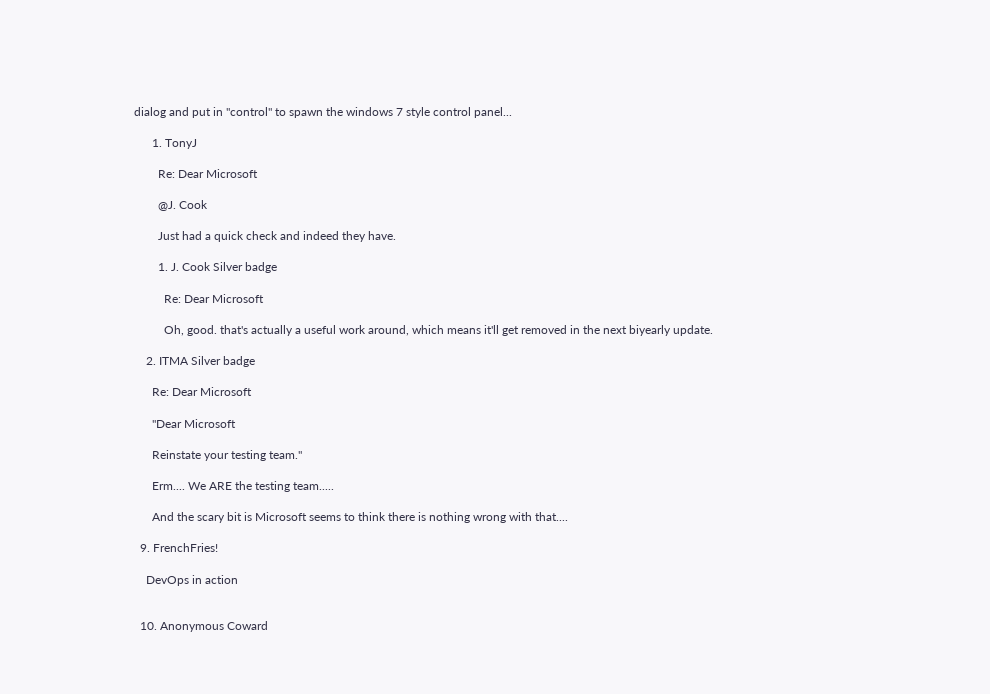dialog and put in "control" to spawn the windows 7 style control panel...

      1. TonyJ

        Re: Dear Microsoft

        @J. Cook

        Just had a quick check and indeed they have.

        1. J. Cook Silver badge

          Re: Dear Microsoft

          Oh, good. that's actually a useful work around, which means it'll get removed in the next biyearly update.

    2. ITMA Silver badge

      Re: Dear Microsoft

      "Dear Microsoft

      Reinstate your testing team."

      Erm.... We ARE the testing team.....

      And the scary bit is Microsoft seems to think there is nothing wrong with that....

  9. FrenchFries!

    DevOps in action


  10. Anonymous Coward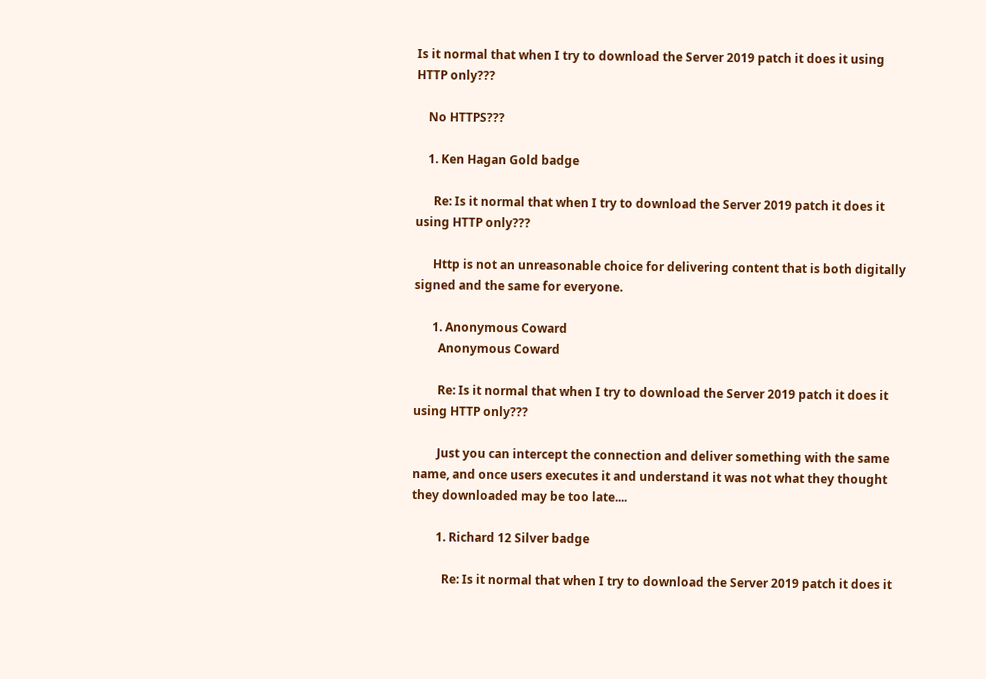Is it normal that when I try to download the Server 2019 patch it does it using HTTP only???

    No HTTPS???

    1. Ken Hagan Gold badge

      Re: Is it normal that when I try to download the Server 2019 patch it does it using HTTP only???

      Http is not an unreasonable choice for delivering content that is both digitally signed and the same for everyone.

      1. Anonymous Coward
        Anonymous Coward

        Re: Is it normal that when I try to download the Server 2019 patch it does it using HTTP only???

        Just you can intercept the connection and deliver something with the same name, and once users executes it and understand it was not what they thought they downloaded may be too late....

        1. Richard 12 Silver badge

          Re: Is it normal that when I try to download the Server 2019 patch it does it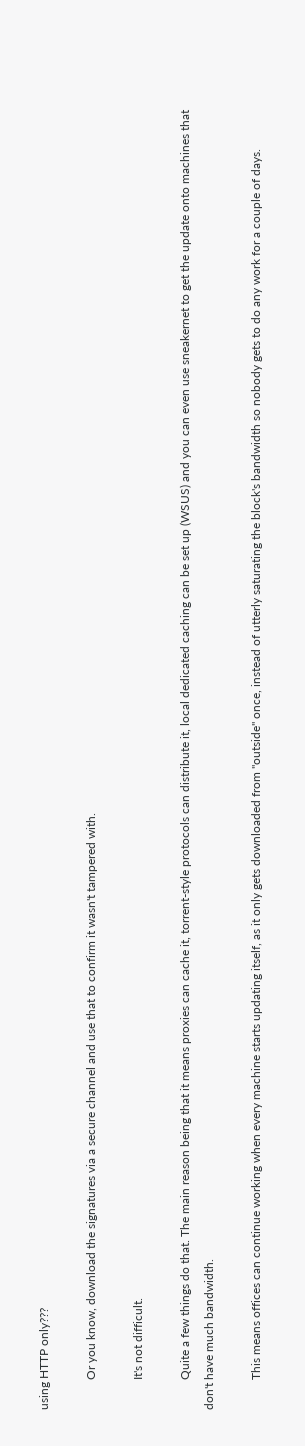using HTTP only???

          Or you know, download the signatures via a secure channel and use that to confirm it wasn't tampered with.

          It's not difficult.

          Quite a few things do that. The main reason being that it means proxies can cache it, torrent-style protocols can distribute it, local dedicated caching can be set up (WSUS) and you can even use sneakernet to get the update onto machines that don't have much bandwidth.

          This means offices can continue working when every machine starts updating itself, as it only gets downloaded from "outside" once, instead of utterly saturating the block's bandwidth so nobody gets to do any work for a couple of days.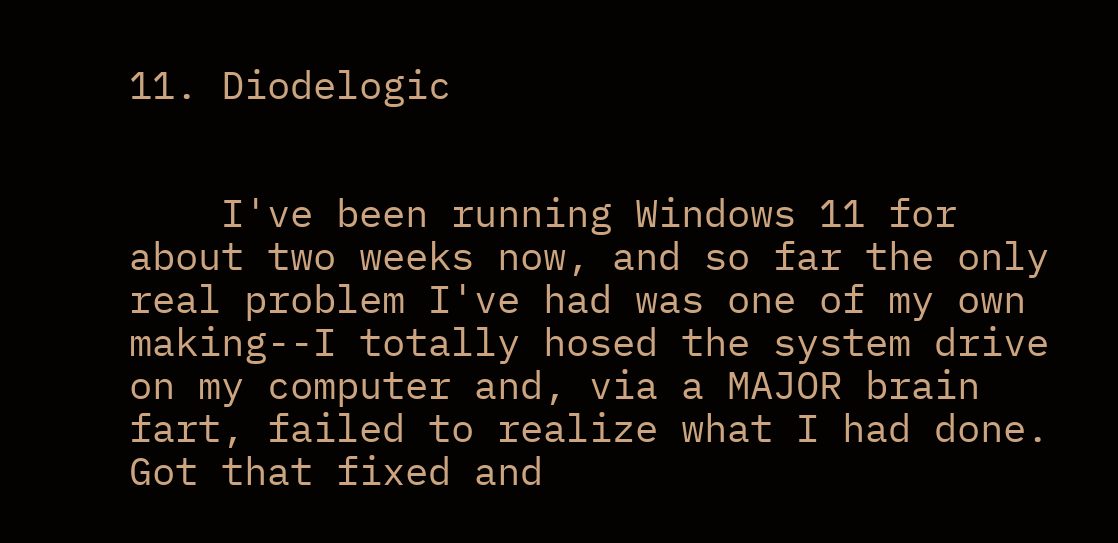11. Diodelogic


    I've been running Windows 11 for about two weeks now, and so far the only real problem I've had was one of my own making--I totally hosed the system drive on my computer and, via a MAJOR brain fart, failed to realize what I had done. Got that fixed and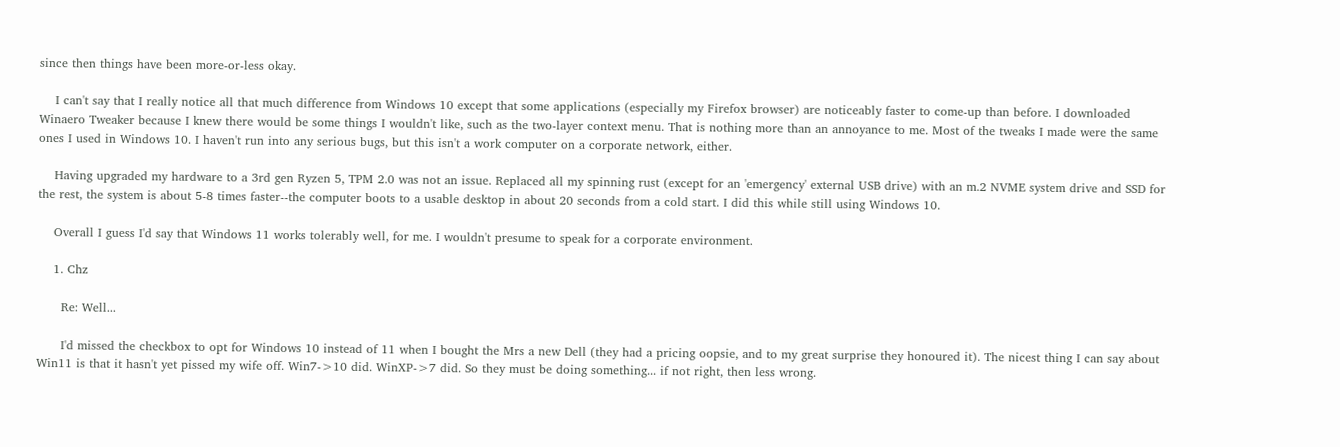since then things have been more-or-less okay.

    I can't say that I really notice all that much difference from Windows 10 except that some applications (especially my Firefox browser) are noticeably faster to come-up than before. I downloaded Winaero Tweaker because I knew there would be some things I wouldn't like, such as the two-layer context menu. That is nothing more than an annoyance to me. Most of the tweaks I made were the same ones I used in Windows 10. I haven't run into any serious bugs, but this isn't a work computer on a corporate network, either.

    Having upgraded my hardware to a 3rd gen Ryzen 5, TPM 2.0 was not an issue. Replaced all my spinning rust (except for an 'emergency' external USB drive) with an m.2 NVME system drive and SSD for the rest, the system is about 5-8 times faster--the computer boots to a usable desktop in about 20 seconds from a cold start. I did this while still using Windows 10.

    Overall I guess I'd say that Windows 11 works tolerably well, for me. I wouldn't presume to speak for a corporate environment.

    1. Chz

      Re: Well...

      I'd missed the checkbox to opt for Windows 10 instead of 11 when I bought the Mrs a new Dell (they had a pricing oopsie, and to my great surprise they honoured it). The nicest thing I can say about Win11 is that it hasn't yet pissed my wife off. Win7->10 did. WinXP->7 did. So they must be doing something... if not right, then less wrong.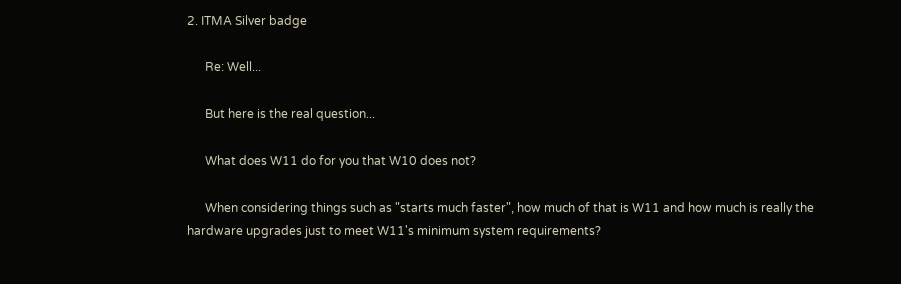2. ITMA Silver badge

      Re: Well...

      But here is the real question...

      What does W11 do for you that W10 does not?

      When considering things such as "starts much faster", how much of that is W11 and how much is really the hardware upgrades just to meet W11's minimum system requirements?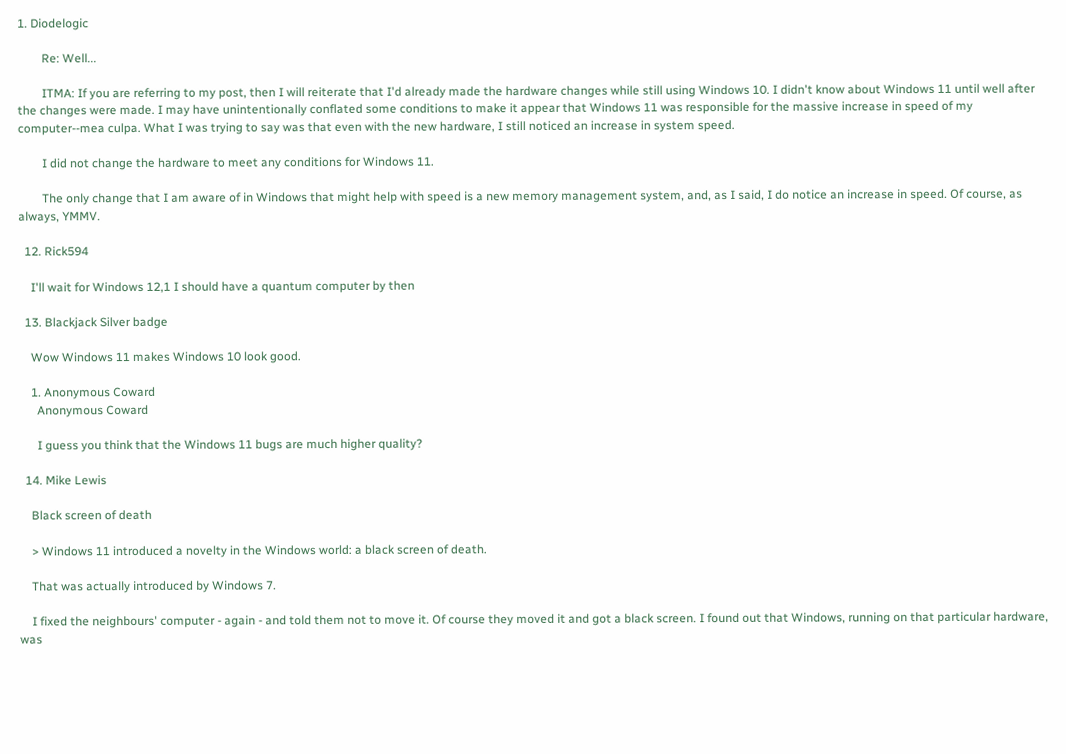1. Diodelogic

        Re: Well...

        ITMA: If you are referring to my post, then I will reiterate that I'd already made the hardware changes while still using Windows 10. I didn't know about Windows 11 until well after the changes were made. I may have unintentionally conflated some conditions to make it appear that Windows 11 was responsible for the massive increase in speed of my computer--mea culpa. What I was trying to say was that even with the new hardware, I still noticed an increase in system speed.

        I did not change the hardware to meet any conditions for Windows 11.

        The only change that I am aware of in Windows that might help with speed is a new memory management system, and, as I said, I do notice an increase in speed. Of course, as always, YMMV.

  12. Rick594

    I'll wait for Windows 12,1 I should have a quantum computer by then

  13. Blackjack Silver badge

    Wow Windows 11 makes Windows 10 look good.

    1. Anonymous Coward
      Anonymous Coward

      I guess you think that the Windows 11 bugs are much higher quality?

  14. Mike Lewis

    Black screen of death

    > Windows 11 introduced a novelty in the Windows world: a black screen of death.

    That was actually introduced by Windows 7.

    I fixed the neighbours' computer - again - and told them not to move it. Of course they moved it and got a black screen. I found out that Windows, running on that particular hardware, was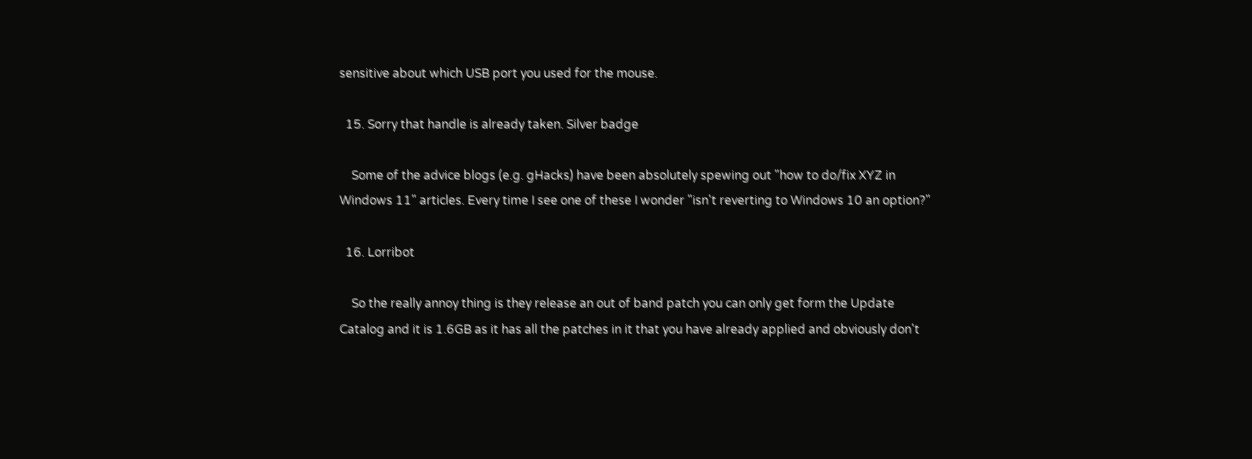sensitive about which USB port you used for the mouse.

  15. Sorry that handle is already taken. Silver badge

    Some of the advice blogs (e.g. gHacks) have been absolutely spewing out "how to do/fix XYZ in Windows 11" articles. Every time I see one of these I wonder "isn't reverting to Windows 10 an option?"

  16. Lorribot

    So the really annoy thing is they release an out of band patch you can only get form the Update Catalog and it is 1.6GB as it has all the patches in it that you have already applied and obviously don't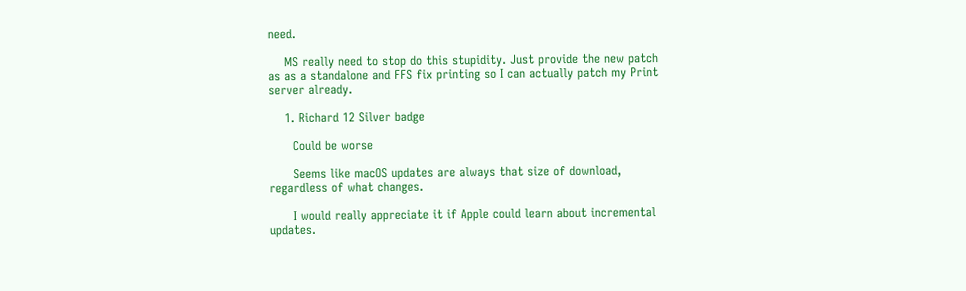need.

    MS really need to stop do this stupidity. Just provide the new patch as as a standalone and FFS fix printing so I can actually patch my Print server already.

    1. Richard 12 Silver badge

      Could be worse

      Seems like macOS updates are always that size of download, regardless of what changes.

      I would really appreciate it if Apple could learn about incremental updates.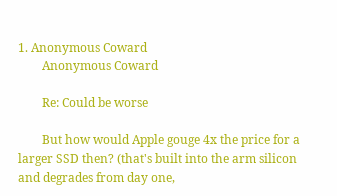1. Anonymous Coward
        Anonymous Coward

        Re: Could be worse

        But how would Apple gouge 4x the price for a larger SSD then? (that's built into the arm silicon and degrades from day one,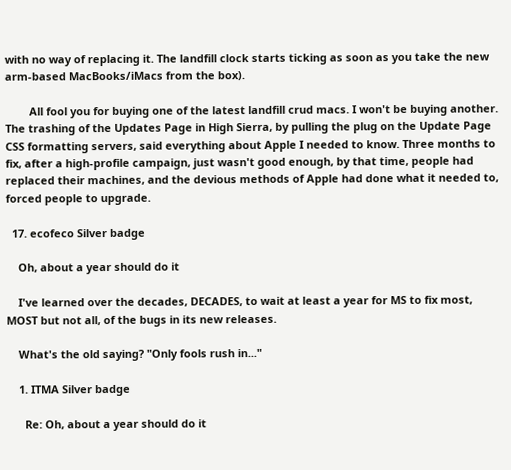with no way of replacing it. The landfill clock starts ticking as soon as you take the new arm-based MacBooks/iMacs from the box).

        All fool you for buying one of the latest landfill crud macs. I won't be buying another. The trashing of the Updates Page in High Sierra, by pulling the plug on the Update Page CSS formatting servers, said everything about Apple I needed to know. Three months to fix, after a high-profile campaign, just wasn't good enough, by that time, people had replaced their machines, and the devious methods of Apple had done what it needed to, forced people to upgrade.

  17. ecofeco Silver badge

    Oh, about a year should do it

    I've learned over the decades, DECADES, to wait at least a year for MS to fix most, MOST but not all, of the bugs in its new releases.

    What's the old saying? "Only fools rush in..."

    1. ITMA Silver badge

      Re: Oh, about a year should do it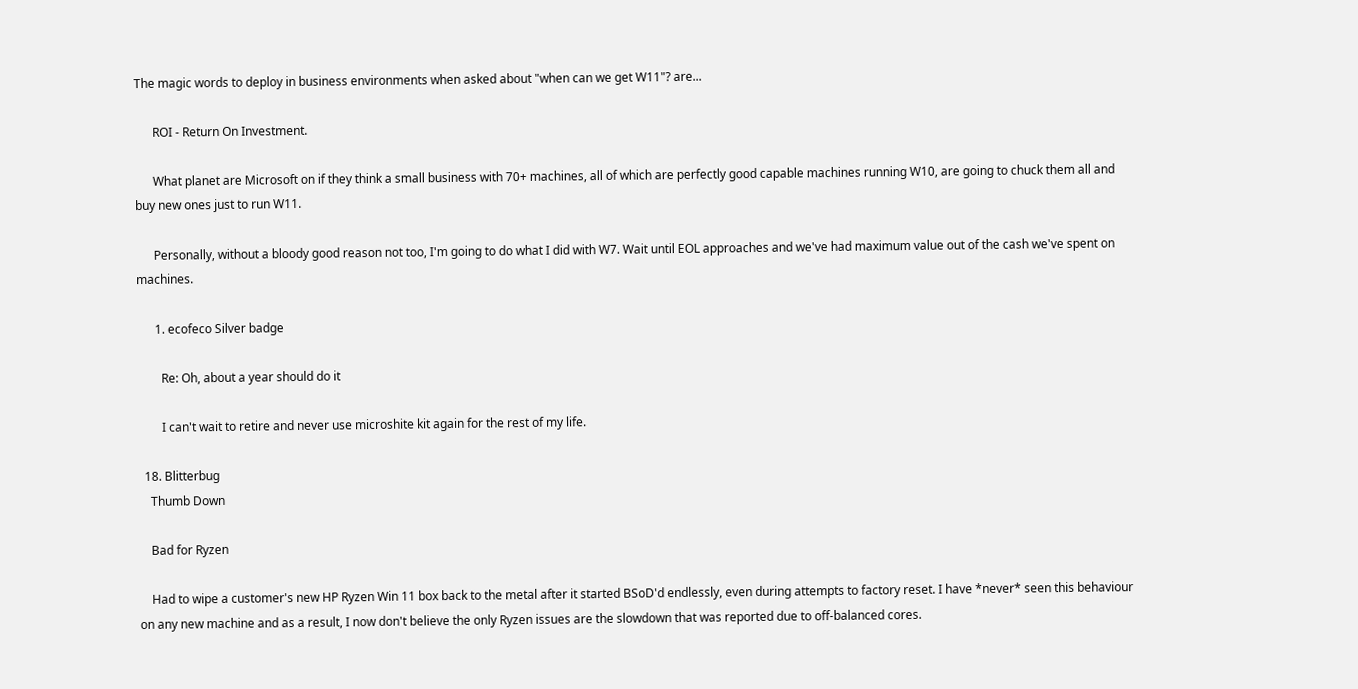The magic words to deploy in business environments when asked about "when can we get W11"? are...

      ROI - Return On Investment.

      What planet are Microsoft on if they think a small business with 70+ machines, all of which are perfectly good capable machines running W10, are going to chuck them all and buy new ones just to run W11.

      Personally, without a bloody good reason not too, I'm going to do what I did with W7. Wait until EOL approaches and we've had maximum value out of the cash we've spent on machines.

      1. ecofeco Silver badge

        Re: Oh, about a year should do it

        I can't wait to retire and never use microshite kit again for the rest of my life.

  18. Blitterbug
    Thumb Down

    Bad for Ryzen

    Had to wipe a customer's new HP Ryzen Win 11 box back to the metal after it started BSoD'd endlessly, even during attempts to factory reset. I have *never* seen this behaviour on any new machine and as a result, I now don't believe the only Ryzen issues are the slowdown that was reported due to off-balanced cores.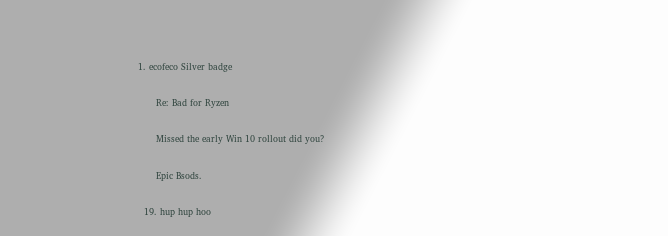1. ecofeco Silver badge

      Re: Bad for Ryzen

      Missed the early Win 10 rollout did you?

      Epic Bsods.

  19. hup hup hoo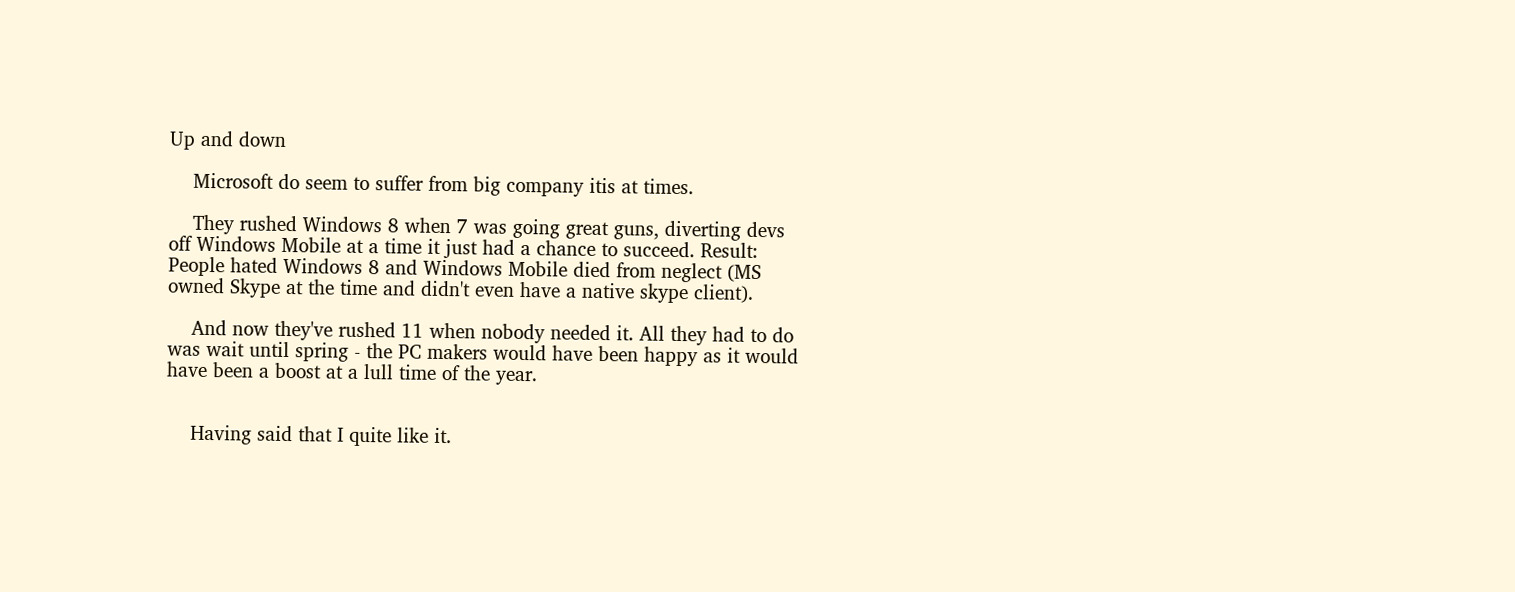Up and down

    Microsoft do seem to suffer from big company itis at times.

    They rushed Windows 8 when 7 was going great guns, diverting devs off Windows Mobile at a time it just had a chance to succeed. Result: People hated Windows 8 and Windows Mobile died from neglect (MS owned Skype at the time and didn't even have a native skype client).

    And now they've rushed 11 when nobody needed it. All they had to do was wait until spring - the PC makers would have been happy as it would have been a boost at a lull time of the year.


    Having said that I quite like it.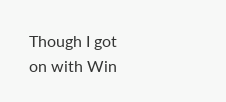Though I got on with Win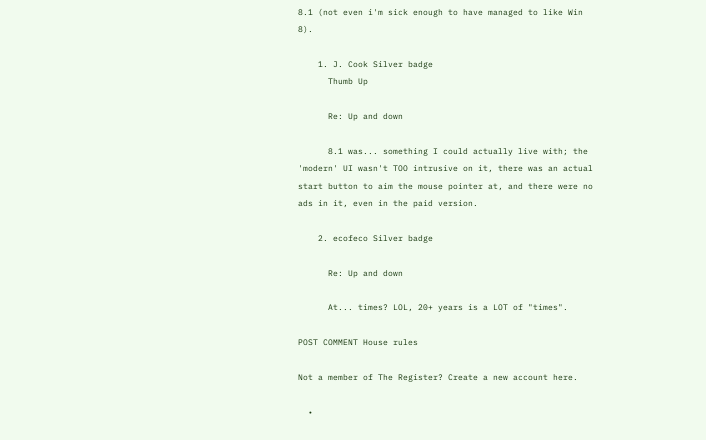8.1 (not even i'm sick enough to have managed to like Win 8).

    1. J. Cook Silver badge
      Thumb Up

      Re: Up and down

      8.1 was... something I could actually live with; the 'modern' UI wasn't TOO intrusive on it, there was an actual start button to aim the mouse pointer at, and there were no ads in it, even in the paid version.

    2. ecofeco Silver badge

      Re: Up and down

      At... times? LOL, 20+ years is a LOT of "times".

POST COMMENT House rules

Not a member of The Register? Create a new account here.

  •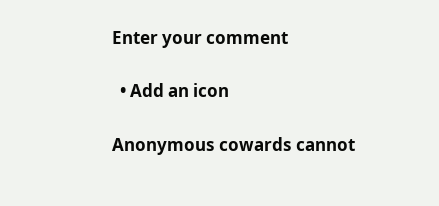Enter your comment

  • Add an icon

Anonymous cowards cannot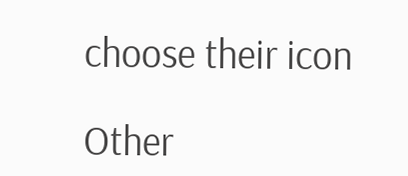choose their icon

Other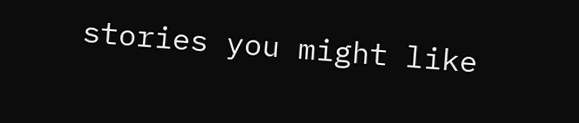stories you might like